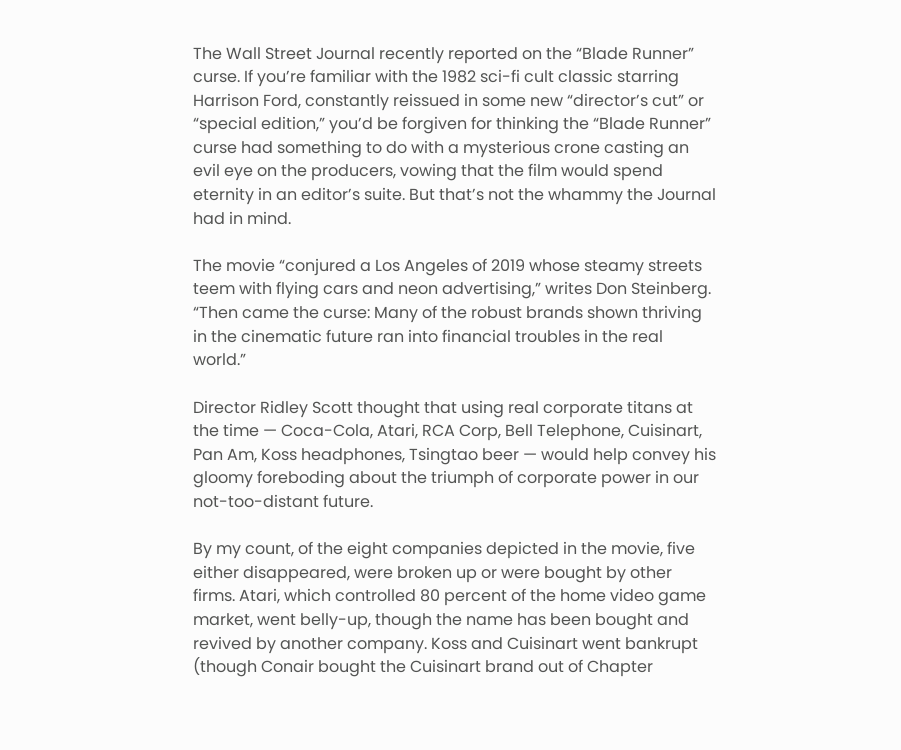The Wall Street Journal recently reported on the “Blade Runner” curse. If you’re familiar with the 1982 sci-fi cult classic starring Harrison Ford, constantly reissued in some new “director’s cut” or “special edition,” you’d be forgiven for thinking the “Blade Runner” curse had something to do with a mysterious crone casting an evil eye on the producers, vowing that the film would spend eternity in an editor’s suite. But that’s not the whammy the Journal had in mind.

The movie “conjured a Los Angeles of 2019 whose steamy streets teem with flying cars and neon advertising,” writes Don Steinberg. “Then came the curse: Many of the robust brands shown thriving in the cinematic future ran into financial troubles in the real world.”

Director Ridley Scott thought that using real corporate titans at the time — Coca-Cola, Atari, RCA Corp, Bell Telephone, Cuisinart, Pan Am, Koss headphones, Tsingtao beer — would help convey his gloomy foreboding about the triumph of corporate power in our not-too-distant future.

By my count, of the eight companies depicted in the movie, five either disappeared, were broken up or were bought by other firms. Atari, which controlled 80 percent of the home video game market, went belly-up, though the name has been bought and revived by another company. Koss and Cuisinart went bankrupt (though Conair bought the Cuisinart brand out of Chapter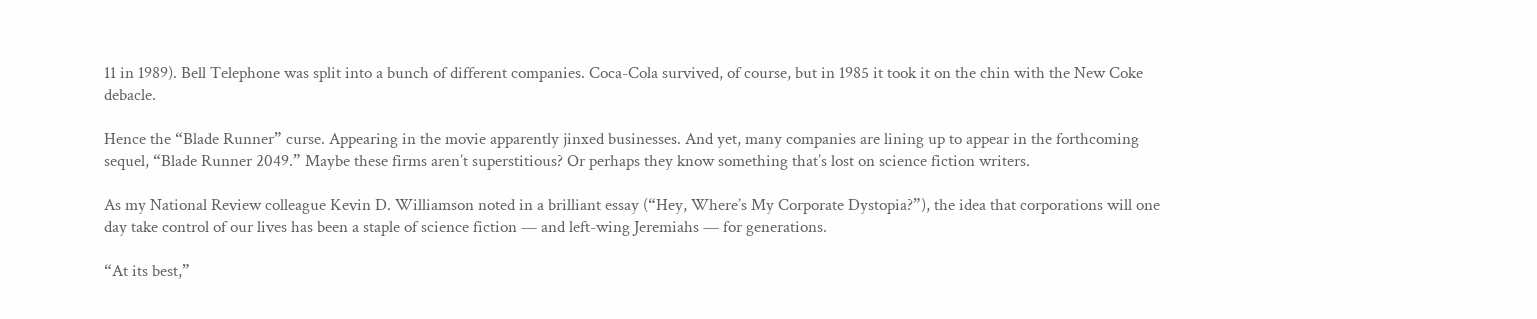11 in 1989). Bell Telephone was split into a bunch of different companies. Coca-Cola survived, of course, but in 1985 it took it on the chin with the New Coke debacle.

Hence the “Blade Runner” curse. Appearing in the movie apparently jinxed businesses. And yet, many companies are lining up to appear in the forthcoming sequel, “Blade Runner 2049.” Maybe these firms aren’t superstitious? Or perhaps they know something that’s lost on science fiction writers.

As my National Review colleague Kevin D. Williamson noted in a brilliant essay (“Hey, Where’s My Corporate Dystopia?”), the idea that corporations will one day take control of our lives has been a staple of science fiction — and left-wing Jeremiahs — for generations.

“At its best,”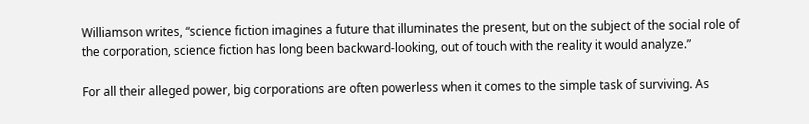Williamson writes, “science fiction imagines a future that illuminates the present, but on the subject of the social role of the corporation, science fiction has long been backward-looking, out of touch with the reality it would analyze.”

For all their alleged power, big corporations are often powerless when it comes to the simple task of surviving. As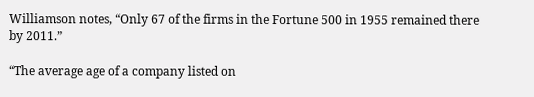Williamson notes, “Only 67 of the firms in the Fortune 500 in 1955 remained there by 2011.”

“The average age of a company listed on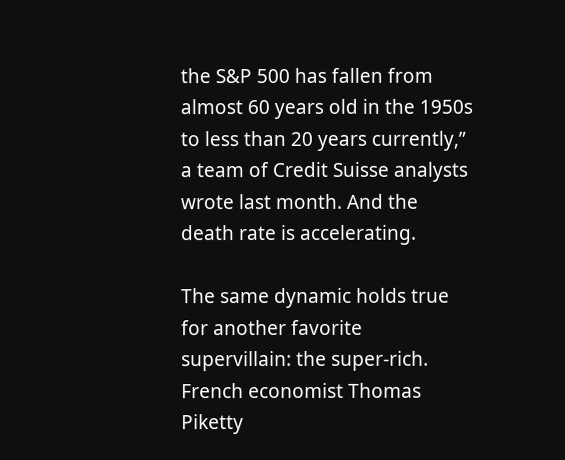the S&P 500 has fallen from almost 60 years old in the 1950s to less than 20 years currently,” a team of Credit Suisse analysts wrote last month. And the death rate is accelerating.

The same dynamic holds true for another favorite supervillain: the super-rich. French economist Thomas Piketty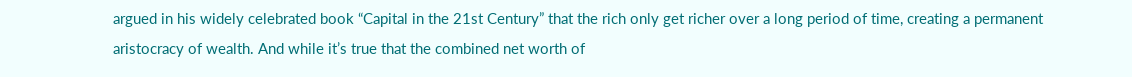argued in his widely celebrated book “Capital in the 21st Century” that the rich only get richer over a long period of time, creating a permanent aristocracy of wealth. And while it’s true that the combined net worth of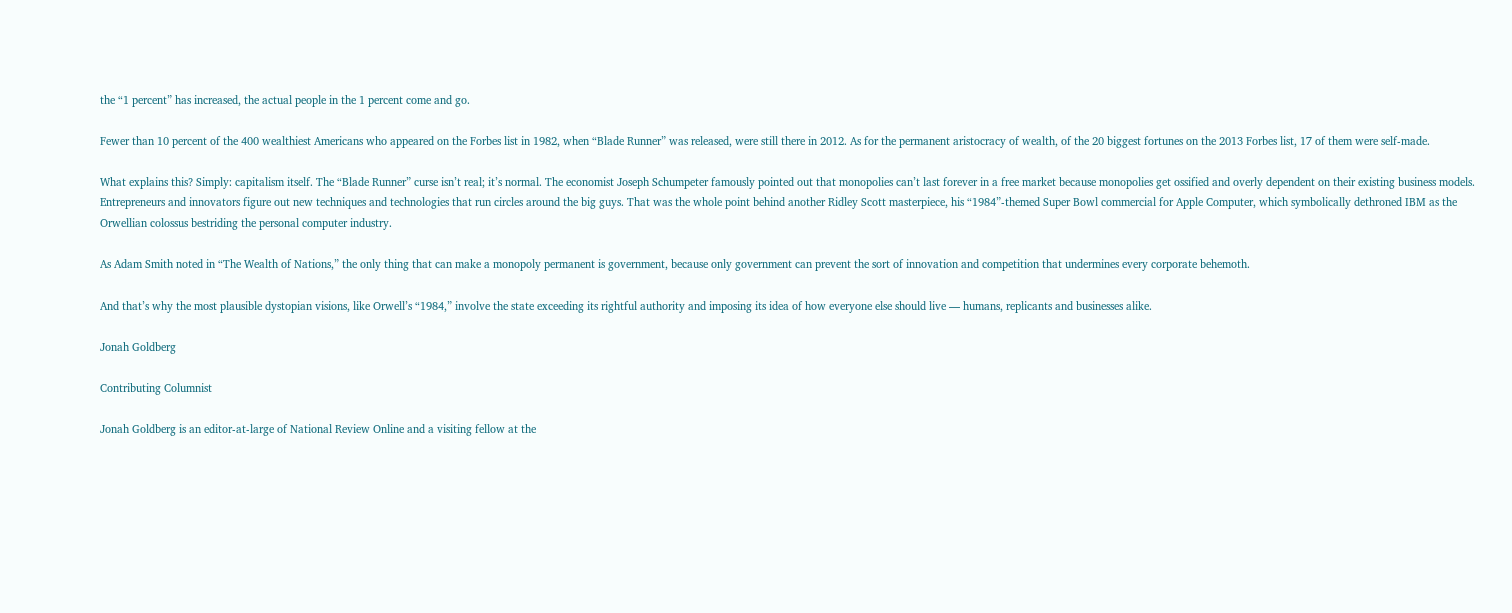the “1 percent” has increased, the actual people in the 1 percent come and go.

Fewer than 10 percent of the 400 wealthiest Americans who appeared on the Forbes list in 1982, when “Blade Runner” was released, were still there in 2012. As for the permanent aristocracy of wealth, of the 20 biggest fortunes on the 2013 Forbes list, 17 of them were self-made.

What explains this? Simply: capitalism itself. The “Blade Runner” curse isn’t real; it’s normal. The economist Joseph Schumpeter famously pointed out that monopolies can’t last forever in a free market because monopolies get ossified and overly dependent on their existing business models. Entrepreneurs and innovators figure out new techniques and technologies that run circles around the big guys. That was the whole point behind another Ridley Scott masterpiece, his “1984”-themed Super Bowl commercial for Apple Computer, which symbolically dethroned IBM as the Orwellian colossus bestriding the personal computer industry.

As Adam Smith noted in “The Wealth of Nations,” the only thing that can make a monopoly permanent is government, because only government can prevent the sort of innovation and competition that undermines every corporate behemoth.

And that’s why the most plausible dystopian visions, like Orwell’s “1984,” involve the state exceeding its rightful authority and imposing its idea of how everyone else should live — humans, replicants and businesses alike.

Jonah Goldberg

Contributing Columnist

Jonah Goldberg is an editor-at-large of National Review Online and a visiting fellow at the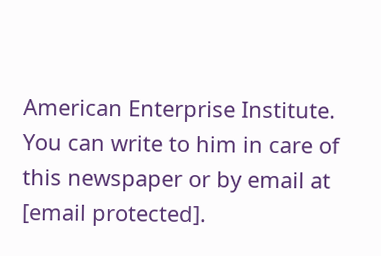American Enterprise Institute. You can write to him in care of this newspaper or by email at [email protected].